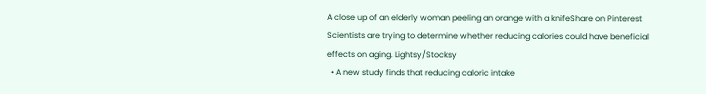A close up of an elderly woman peeling an orange with a knifeShare on Pinterest
Scientists are trying to determine whether reducing calories could have beneficial effects on aging. Lightsy/Stocksy
  • A new study finds that reducing caloric intake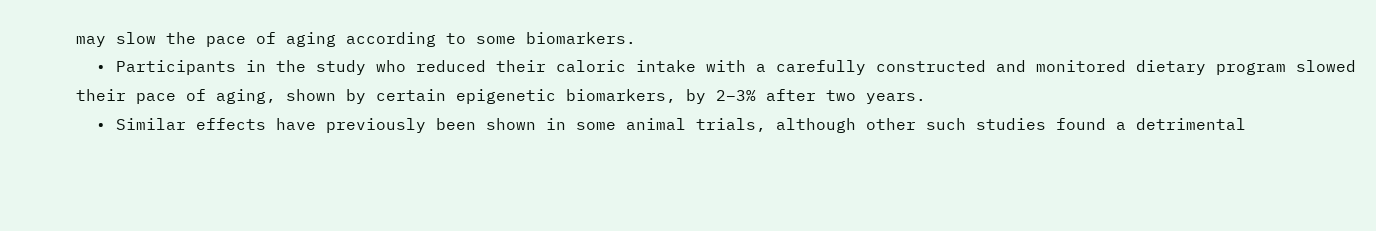may slow the pace of aging according to some biomarkers.
  • Participants in the study who reduced their caloric intake with a carefully constructed and monitored dietary program slowed their pace of aging, shown by certain epigenetic biomarkers, by 2–3% after two years.
  • Similar effects have previously been shown in some animal trials, although other such studies found a detrimental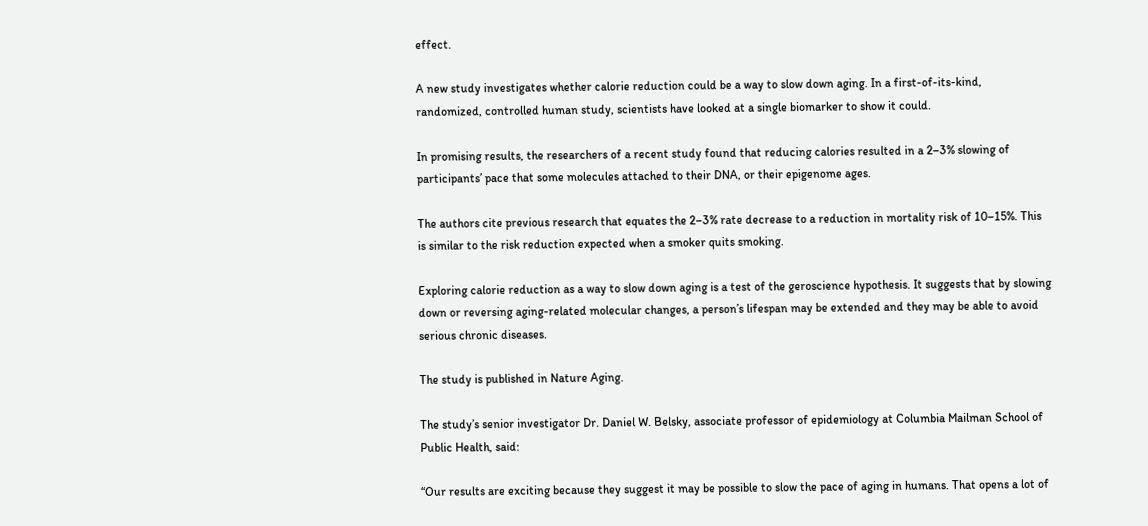effect.

A new study investigates whether calorie reduction could be a way to slow down aging. In a first-of-its-kind, randomized, controlled human study, scientists have looked at a single biomarker to show it could.

In promising results, the researchers of a recent study found that reducing calories resulted in a 2–3% slowing of participants’ pace that some molecules attached to their DNA, or their epigenome ages.

The authors cite previous research that equates the 2–3% rate decrease to a reduction in mortality risk of 10–15%. This is similar to the risk reduction expected when a smoker quits smoking.

Exploring calorie reduction as a way to slow down aging is a test of the geroscience hypothesis. It suggests that by slowing down or reversing aging-related molecular changes, a person’s lifespan may be extended and they may be able to avoid serious chronic diseases.

The study is published in Nature Aging.

The study’s senior investigator Dr. Daniel W. Belsky, associate professor of epidemiology at Columbia Mailman School of Public Health, said:

“Our results are exciting because they suggest it may be possible to slow the pace of aging in humans. That opens a lot of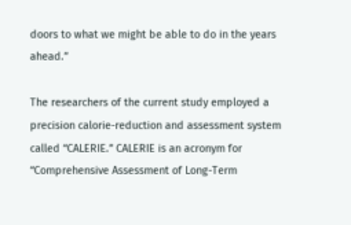doors to what we might be able to do in the years ahead.”

The researchers of the current study employed a precision calorie-reduction and assessment system called “CALERIE.” CALERIE is an acronym for “Comprehensive Assessment of Long-Term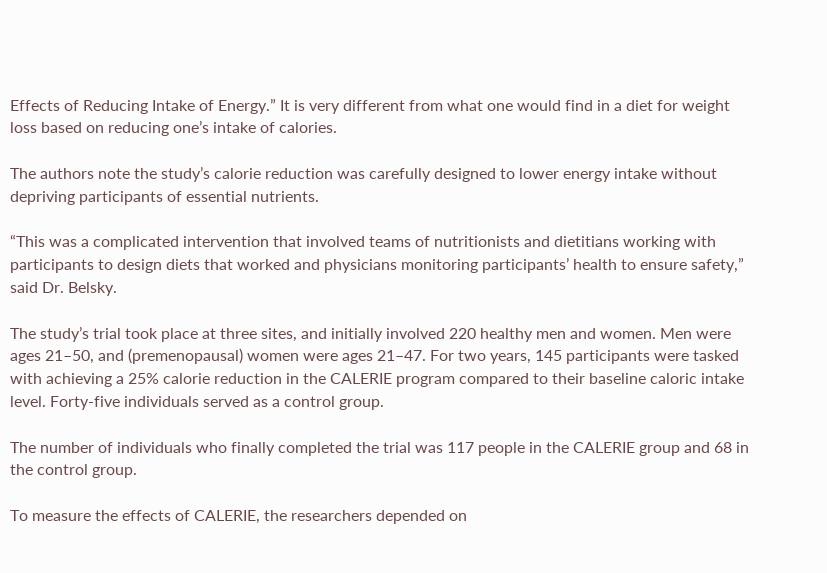Effects of Reducing Intake of Energy.” It is very different from what one would find in a diet for weight loss based on reducing one’s intake of calories.

The authors note the study’s calorie reduction was carefully designed to lower energy intake without depriving participants of essential nutrients.

“This was a complicated intervention that involved teams of nutritionists and dietitians working with participants to design diets that worked and physicians monitoring participants’ health to ensure safety,” said Dr. Belsky.

The study’s trial took place at three sites, and initially involved 220 healthy men and women. Men were ages 21–50, and (premenopausal) women were ages 21–47. For two years, 145 participants were tasked with achieving a 25% calorie reduction in the CALERIE program compared to their baseline caloric intake level. Forty-five individuals served as a control group.

The number of individuals who finally completed the trial was 117 people in the CALERIE group and 68 in the control group.

To measure the effects of CALERIE, the researchers depended on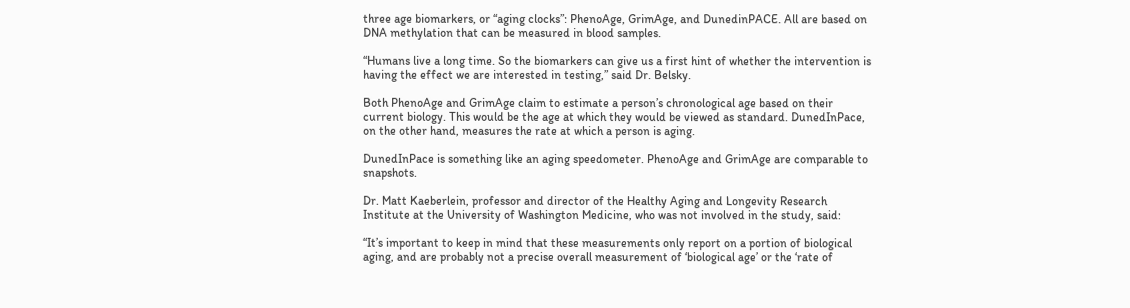three age biomarkers, or “aging clocks”: PhenoAge, GrimAge, and DunedinPACE. All are based on DNA methylation that can be measured in blood samples.

“Humans live a long time. So the biomarkers can give us a first hint of whether the intervention is having the effect we are interested in testing,” said Dr. Belsky.

Both PhenoAge and GrimAge claim to estimate a person’s chronological age based on their current biology. This would be the age at which they would be viewed as standard. DunedInPace, on the other hand, measures the rate at which a person is aging.

DunedInPace is something like an aging speedometer. PhenoAge and GrimAge are comparable to snapshots.

Dr. Matt Kaeberlein, professor and director of the Healthy Aging and Longevity Research Institute at the University of Washington Medicine, who was not involved in the study, said:

“It’s important to keep in mind that these measurements only report on a portion of biological aging, and are probably not a precise overall measurement of ‘biological age’ or the ‘rate of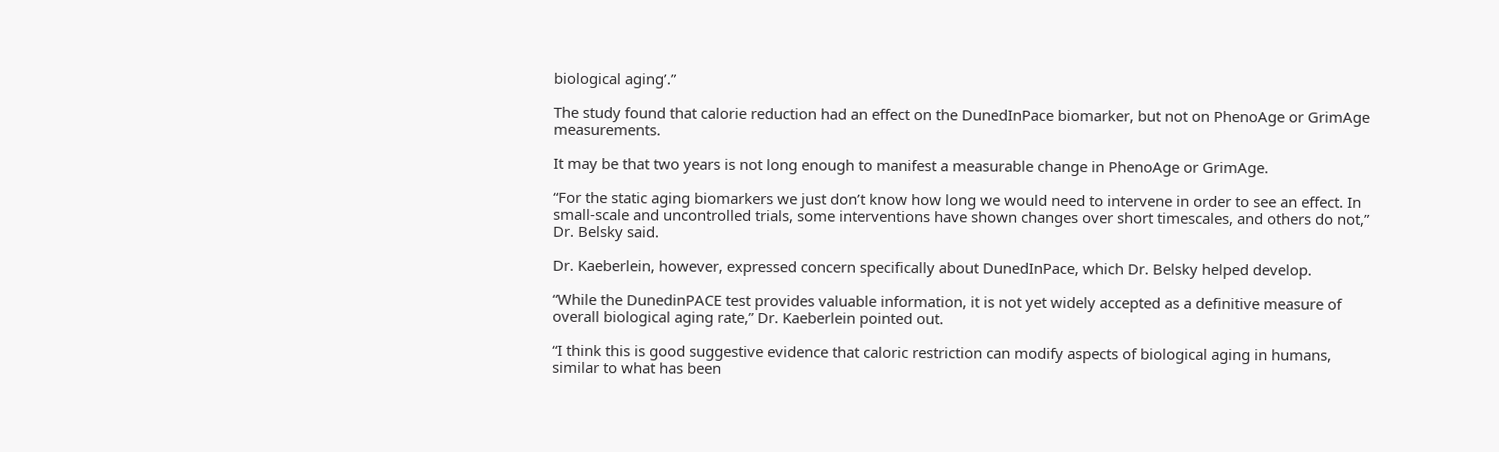biological aging’.”

The study found that calorie reduction had an effect on the DunedInPace biomarker, but not on PhenoAge or GrimAge measurements.

It may be that two years is not long enough to manifest a measurable change in PhenoAge or GrimAge.

“For the static aging biomarkers we just don’t know how long we would need to intervene in order to see an effect. In small-scale and uncontrolled trials, some interventions have shown changes over short timescales, and others do not,” Dr. Belsky said.

Dr. Kaeberlein, however, expressed concern specifically about DunedInPace, which Dr. Belsky helped develop.

“While the DunedinPACE test provides valuable information, it is not yet widely accepted as a definitive measure of overall biological aging rate,” Dr. Kaeberlein pointed out.

“I think this is good suggestive evidence that caloric restriction can modify aspects of biological aging in humans, similar to what has been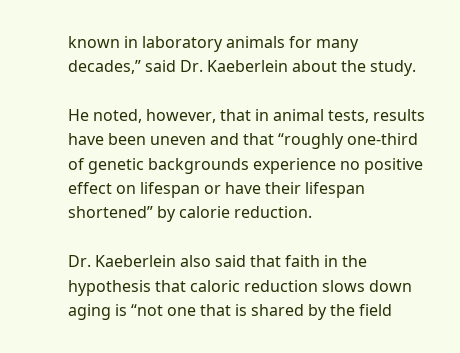known in laboratory animals for many decades,” said Dr. Kaeberlein about the study.

He noted, however, that in animal tests, results have been uneven and that “roughly one-third of genetic backgrounds experience no positive effect on lifespan or have their lifespan shortened” by calorie reduction.

Dr. Kaeberlein also said that faith in the hypothesis that caloric reduction slows down aging is “not one that is shared by the field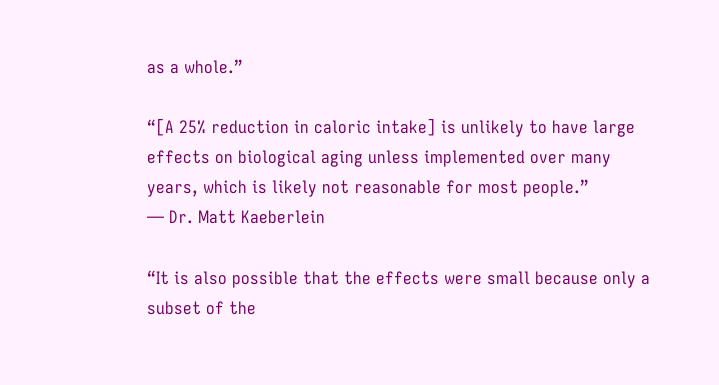as a whole.”

“[A 25% reduction in caloric intake] is unlikely to have large effects on biological aging unless implemented over many years, which is likely not reasonable for most people.”
— Dr. Matt Kaeberlein

“It is also possible that the effects were small because only a subset of the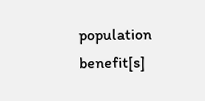population benefit[s]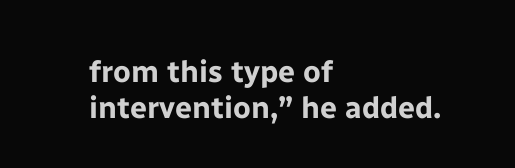from this type of intervention,” he added.